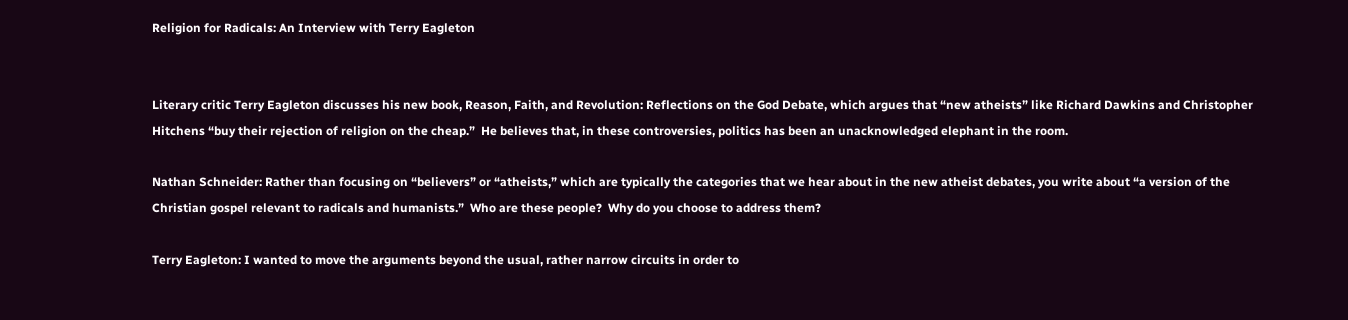Religion for Radicals: An Interview with Terry Eagleton


Literary critic Terry Eagleton discusses his new book, Reason, Faith, and Revolution: Reflections on the God Debate, which argues that “new atheists” like Richard Dawkins and Christopher Hitchens “buy their rejection of religion on the cheap.”  He believes that, in these controversies, politics has been an unacknowledged elephant in the room.

Nathan Schneider: Rather than focusing on “believers” or “atheists,” which are typically the categories that we hear about in the new atheist debates, you write about “a version of the Christian gospel relevant to radicals and humanists.”  Who are these people?  Why do you choose to address them?

Terry Eagleton: I wanted to move the arguments beyond the usual, rather narrow circuits in order to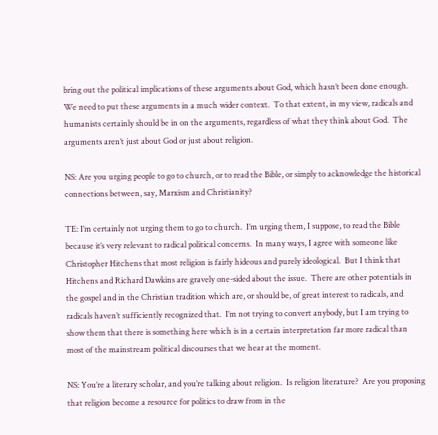bring out the political implications of these arguments about God, which hasn’t been done enough.  We need to put these arguments in a much wider context.  To that extent, in my view, radicals and humanists certainly should be in on the arguments, regardless of what they think about God.  The arguments aren’t just about God or just about religion.

NS: Are you urging people to go to church, or to read the Bible, or simply to acknowledge the historical connections between, say, Marxism and Christianity?

TE: I’m certainly not urging them to go to church.  I’m urging them, I suppose, to read the Bible because it’s very relevant to radical political concerns.  In many ways, I agree with someone like Christopher Hitchens that most religion is fairly hideous and purely ideological.  But I think that Hitchens and Richard Dawkins are gravely one-sided about the issue.  There are other potentials in the gospel and in the Christian tradition which are, or should be, of great interest to radicals, and radicals haven’t sufficiently recognized that.  I’m not trying to convert anybody, but I am trying to show them that there is something here which is in a certain interpretation far more radical than most of the mainstream political discourses that we hear at the moment.

NS: You’re a literary scholar, and you’re talking about religion.  Is religion literature?  Are you proposing that religion become a resource for politics to draw from in the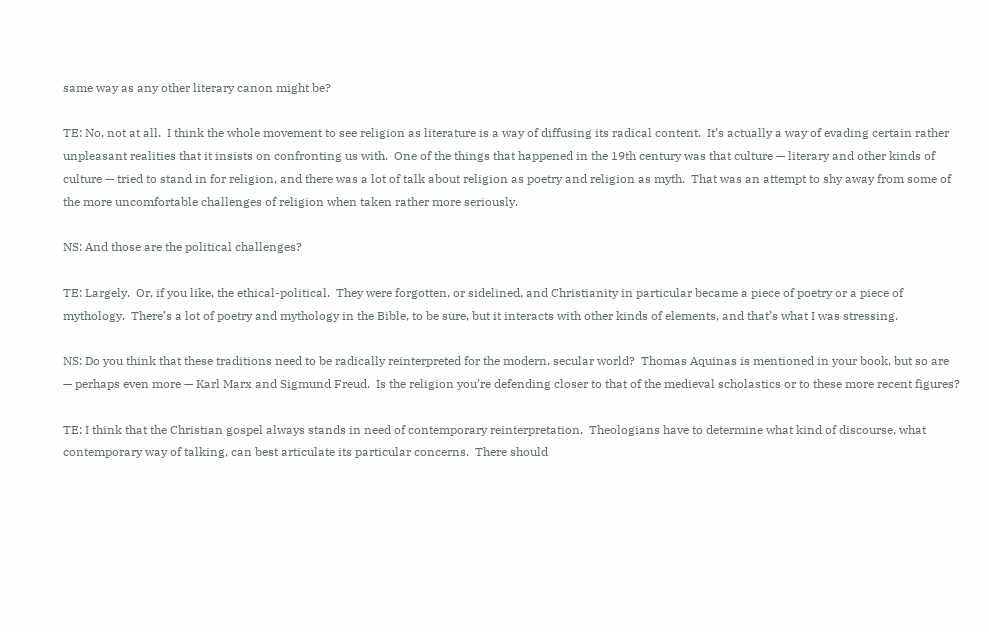same way as any other literary canon might be?

TE: No, not at all.  I think the whole movement to see religion as literature is a way of diffusing its radical content.  It’s actually a way of evading certain rather unpleasant realities that it insists on confronting us with.  One of the things that happened in the 19th century was that culture — literary and other kinds of culture — tried to stand in for religion, and there was a lot of talk about religion as poetry and religion as myth.  That was an attempt to shy away from some of the more uncomfortable challenges of religion when taken rather more seriously.

NS: And those are the political challenges?

TE: Largely.  Or, if you like, the ethical-political.  They were forgotten, or sidelined, and Christianity in particular became a piece of poetry or a piece of mythology.  There’s a lot of poetry and mythology in the Bible, to be sure, but it interacts with other kinds of elements, and that’s what I was stressing.

NS: Do you think that these traditions need to be radically reinterpreted for the modern, secular world?  Thomas Aquinas is mentioned in your book, but so are — perhaps even more — Karl Marx and Sigmund Freud.  Is the religion you’re defending closer to that of the medieval scholastics or to these more recent figures?

TE: I think that the Christian gospel always stands in need of contemporary reinterpretation.  Theologians have to determine what kind of discourse, what contemporary way of talking, can best articulate its particular concerns.  There should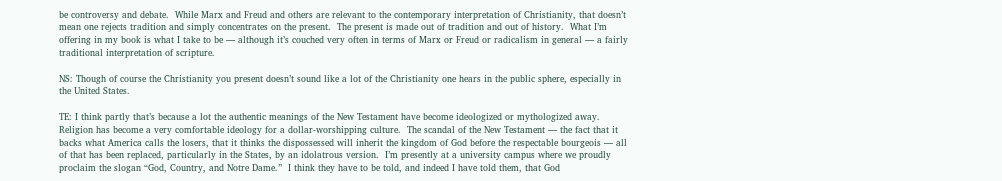be controversy and debate.  While Marx and Freud and others are relevant to the contemporary interpretation of Christianity, that doesn’t mean one rejects tradition and simply concentrates on the present.  The present is made out of tradition and out of history.  What I’m offering in my book is what I take to be — although it’s couched very often in terms of Marx or Freud or radicalism in general — a fairly traditional interpretation of scripture.

NS: Though of course the Christianity you present doesn’t sound like a lot of the Christianity one hears in the public sphere, especially in the United States.

TE: I think partly that’s because a lot the authentic meanings of the New Testament have become ideologized or mythologized away.  Religion has become a very comfortable ideology for a dollar-worshipping culture.  The scandal of the New Testament — the fact that it backs what America calls the losers, that it thinks the dispossessed will inherit the kingdom of God before the respectable bourgeois — all of that has been replaced, particularly in the States, by an idolatrous version.  I’m presently at a university campus where we proudly proclaim the slogan “God, Country, and Notre Dame.”  I think they have to be told, and indeed I have told them, that God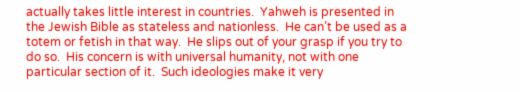actually takes little interest in countries.  Yahweh is presented in the Jewish Bible as stateless and nationless.  He can’t be used as a totem or fetish in that way.  He slips out of your grasp if you try to do so.  His concern is with universal humanity, not with one particular section of it.  Such ideologies make it very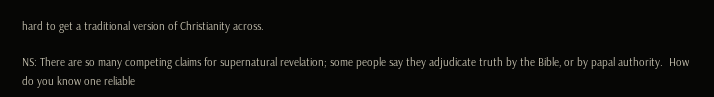hard to get a traditional version of Christianity across.

NS: There are so many competing claims for supernatural revelation; some people say they adjudicate truth by the Bible, or by papal authority.  How do you know one reliable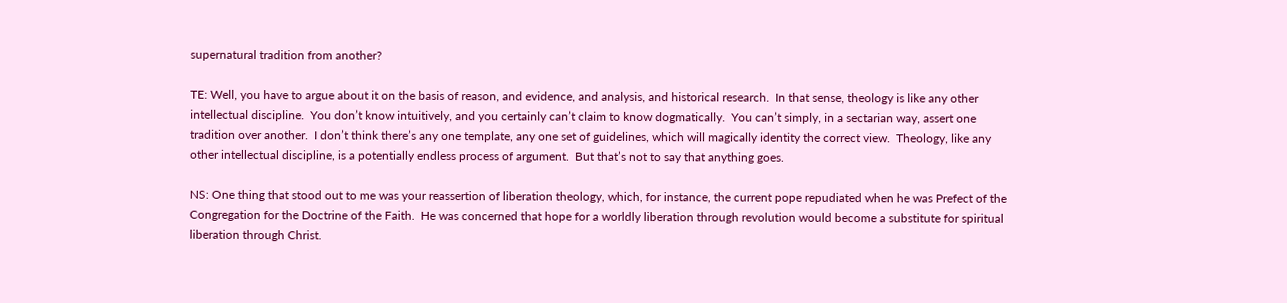supernatural tradition from another?

TE: Well, you have to argue about it on the basis of reason, and evidence, and analysis, and historical research.  In that sense, theology is like any other intellectual discipline.  You don’t know intuitively, and you certainly can’t claim to know dogmatically.  You can’t simply, in a sectarian way, assert one tradition over another.  I don’t think there’s any one template, any one set of guidelines, which will magically identity the correct view.  Theology, like any other intellectual discipline, is a potentially endless process of argument.  But that’s not to say that anything goes.

NS: One thing that stood out to me was your reassertion of liberation theology, which, for instance, the current pope repudiated when he was Prefect of the Congregation for the Doctrine of the Faith.  He was concerned that hope for a worldly liberation through revolution would become a substitute for spiritual liberation through Christ.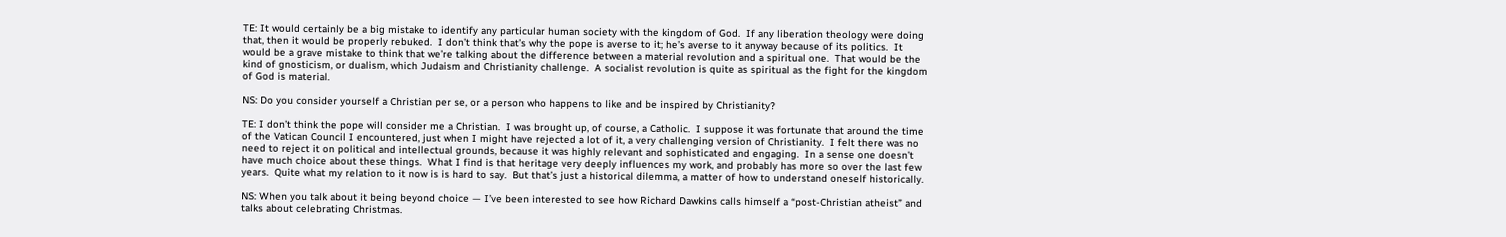TE: It would certainly be a big mistake to identify any particular human society with the kingdom of God.  If any liberation theology were doing that, then it would be properly rebuked.  I don’t think that’s why the pope is averse to it; he’s averse to it anyway because of its politics.  It would be a grave mistake to think that we’re talking about the difference between a material revolution and a spiritual one.  That would be the kind of gnosticism, or dualism, which Judaism and Christianity challenge.  A socialist revolution is quite as spiritual as the fight for the kingdom of God is material.

NS: Do you consider yourself a Christian per se, or a person who happens to like and be inspired by Christianity?

TE: I don’t think the pope will consider me a Christian.  I was brought up, of course, a Catholic.  I suppose it was fortunate that around the time of the Vatican Council I encountered, just when I might have rejected a lot of it, a very challenging version of Christianity.  I felt there was no need to reject it on political and intellectual grounds, because it was highly relevant and sophisticated and engaging.  In a sense one doesn’t have much choice about these things.  What I find is that heritage very deeply influences my work, and probably has more so over the last few years.  Quite what my relation to it now is is hard to say.  But that’s just a historical dilemma, a matter of how to understand oneself historically.

NS: When you talk about it being beyond choice — I’ve been interested to see how Richard Dawkins calls himself a “post-Christian atheist” and talks about celebrating Christmas.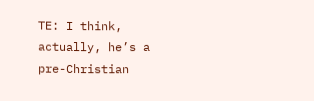TE: I think, actually, he’s a pre-Christian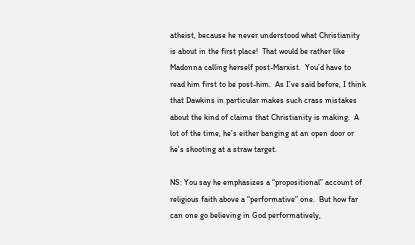atheist, because he never understood what Christianity is about in the first place!  That would be rather like Madonna calling herself post-Marxist.  You’d have to read him first to be post-him.  As I’ve said before, I think that Dawkins in particular makes such crass mistakes about the kind of claims that Christianity is making.  A lot of the time, he’s either banging at an open door or he’s shooting at a straw target.

NS: You say he emphasizes a “propositional” account of religious faith above a “performative” one.  But how far can one go believing in God performatively,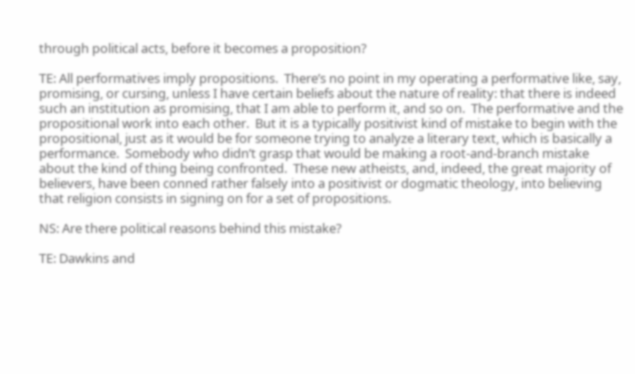through political acts, before it becomes a proposition?

TE: All performatives imply propositions.  There’s no point in my operating a performative like, say, promising, or cursing, unless I have certain beliefs about the nature of reality: that there is indeed such an institution as promising, that I am able to perform it, and so on.  The performative and the propositional work into each other.  But it is a typically positivist kind of mistake to begin with the propositional, just as it would be for someone trying to analyze a literary text, which is basically a performance.  Somebody who didn’t grasp that would be making a root-and-branch mistake about the kind of thing being confronted.  These new atheists, and, indeed, the great majority of believers, have been conned rather falsely into a positivist or dogmatic theology, into believing that religion consists in signing on for a set of propositions.

NS: Are there political reasons behind this mistake?

TE: Dawkins and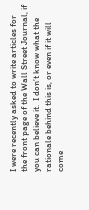I were recently asked to write articles for the front page of the Wall Street Journal, if you can believe it.  I don’t know what the rationale behind this is, or even if it will come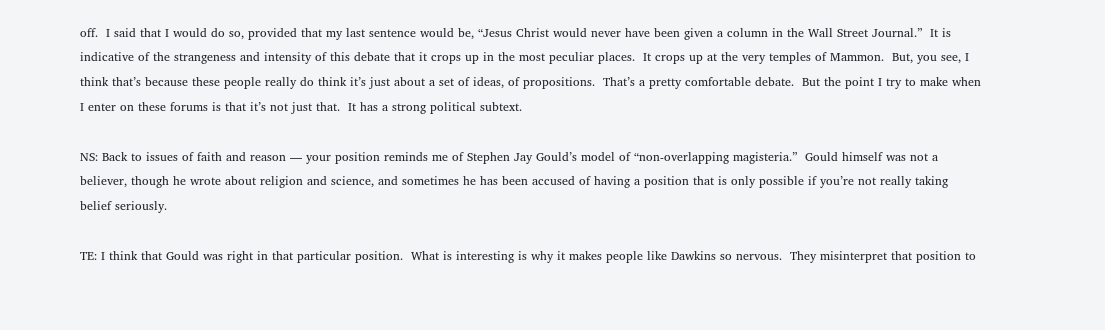off.  I said that I would do so, provided that my last sentence would be, “Jesus Christ would never have been given a column in the Wall Street Journal.”  It is indicative of the strangeness and intensity of this debate that it crops up in the most peculiar places.  It crops up at the very temples of Mammon.  But, you see, I think that’s because these people really do think it’s just about a set of ideas, of propositions.  That’s a pretty comfortable debate.  But the point I try to make when I enter on these forums is that it’s not just that.  It has a strong political subtext.

NS: Back to issues of faith and reason — your position reminds me of Stephen Jay Gould’s model of “non-overlapping magisteria.”  Gould himself was not a believer, though he wrote about religion and science, and sometimes he has been accused of having a position that is only possible if you’re not really taking belief seriously.

TE: I think that Gould was right in that particular position.  What is interesting is why it makes people like Dawkins so nervous.  They misinterpret that position to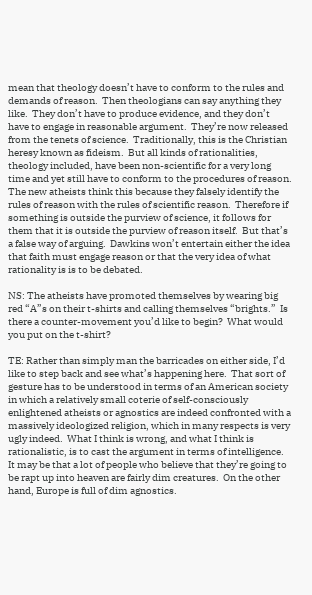mean that theology doesn’t have to conform to the rules and demands of reason.  Then theologians can say anything they like.  They don’t have to produce evidence, and they don’t have to engage in reasonable argument.  They’re now released from the tenets of science.  Traditionally, this is the Christian heresy known as fideism.  But all kinds of rationalities, theology included, have been non-scientific for a very long time and yet still have to conform to the procedures of reason.  The new atheists think this because they falsely identify the rules of reason with the rules of scientific reason.  Therefore if something is outside the purview of science, it follows for them that it is outside the purview of reason itself.  But that’s a false way of arguing.  Dawkins won’t entertain either the idea that faith must engage reason or that the very idea of what rationality is is to be debated.

NS: The atheists have promoted themselves by wearing big red “A”s on their t-shirts and calling themselves “brights.”  Is there a counter-movement you’d like to begin?  What would you put on the t-shirt?

TE: Rather than simply man the barricades on either side, I’d like to step back and see what’s happening here.  That sort of gesture has to be understood in terms of an American society in which a relatively small coterie of self-consciously enlightened atheists or agnostics are indeed confronted with a massively ideologized religion, which in many respects is very ugly indeed.  What I think is wrong, and what I think is rationalistic, is to cast the argument in terms of intelligence.  It may be that a lot of people who believe that they’re going to be rapt up into heaven are fairly dim creatures.  On the other hand, Europe is full of dim agnostics.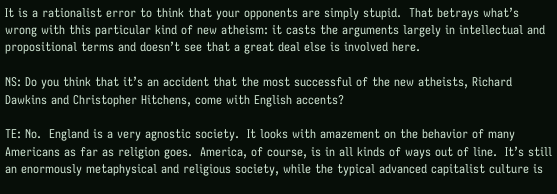It is a rationalist error to think that your opponents are simply stupid.  That betrays what’s wrong with this particular kind of new atheism: it casts the arguments largely in intellectual and propositional terms and doesn’t see that a great deal else is involved here.

NS: Do you think that it’s an accident that the most successful of the new atheists, Richard Dawkins and Christopher Hitchens, come with English accents?

TE: No.  England is a very agnostic society.  It looks with amazement on the behavior of many Americans as far as religion goes.  America, of course, is in all kinds of ways out of line.  It’s still an enormously metaphysical and religious society, while the typical advanced capitalist culture is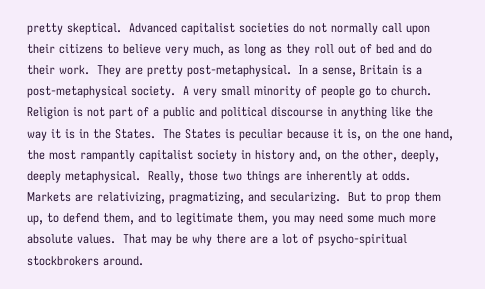pretty skeptical.  Advanced capitalist societies do not normally call upon their citizens to believe very much, as long as they roll out of bed and do their work.  They are pretty post-metaphysical.  In a sense, Britain is a post-metaphysical society.  A very small minority of people go to church.  Religion is not part of a public and political discourse in anything like the way it is in the States.  The States is peculiar because it is, on the one hand, the most rampantly capitalist society in history and, on the other, deeply, deeply metaphysical.  Really, those two things are inherently at odds.  Markets are relativizing, pragmatizing, and secularizing.  But to prop them up, to defend them, and to legitimate them, you may need some much more absolute values.  That may be why there are a lot of psycho-spiritual stockbrokers around.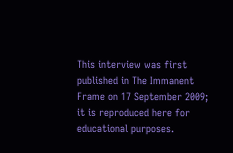This interview was first published in The Immanent Frame on 17 September 2009; it is reproduced here for educational purposes.